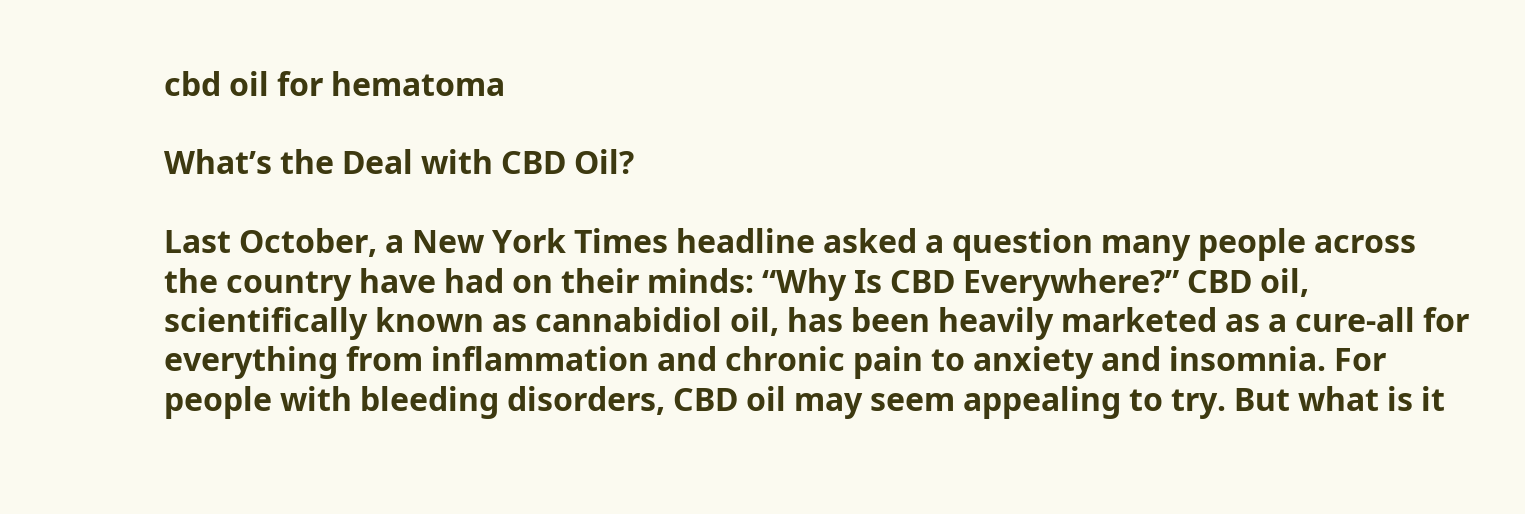cbd oil for hematoma

What’s the Deal with CBD Oil?

Last October, a New York Times headline asked a question many people across the country have had on their minds: “Why Is CBD Everywhere?” CBD oil, scientifically known as cannabidiol oil, has been heavily marketed as a cure-all for everything from inflammation and chronic pain to anxiety and insomnia. For people with bleeding disorders, CBD oil may seem appealing to try. But what is it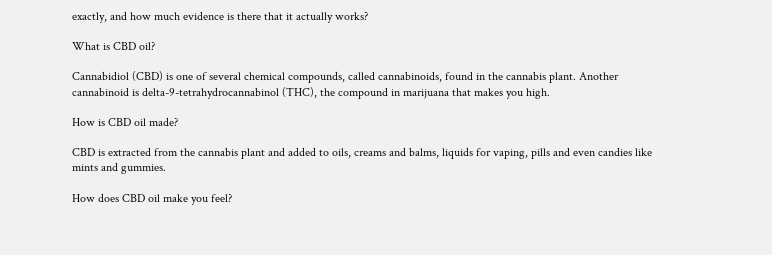exactly, and how much evidence is there that it actually works?

What is CBD oil?

Cannabidiol (CBD) is one of several chemical compounds, called cannabinoids, found in the cannabis plant. Another cannabinoid is delta-9-tetrahydrocannabinol (THC), the compound in marijuana that makes you high.

How is CBD oil made?

CBD is extracted from the cannabis plant and added to oils, creams and balms, liquids for vaping, pills and even candies like mints and gummies.

How does CBD oil make you feel?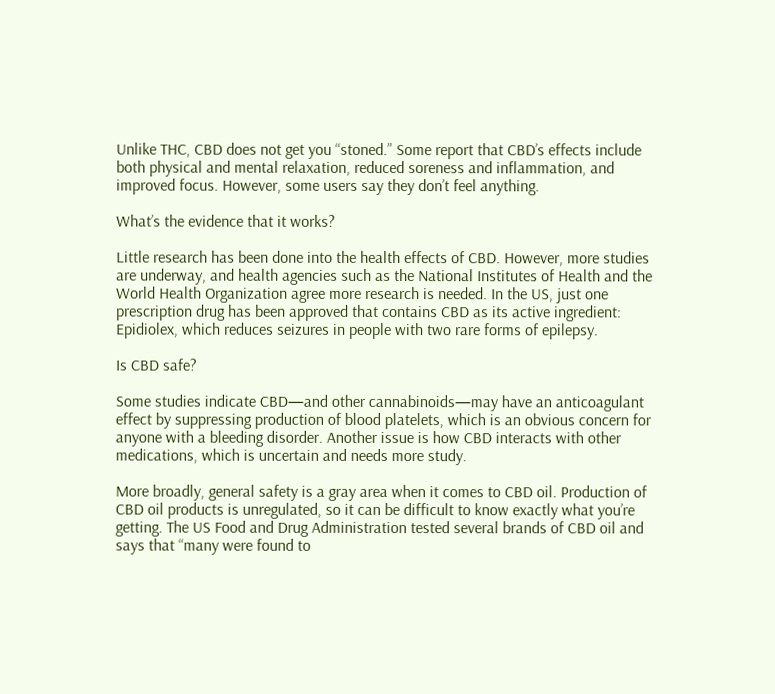Unlike THC, CBD does not get you “stoned.” Some report that CBD’s effects include both physical and mental relaxation, reduced soreness and inflammation, and improved focus. However, some users say they don’t feel anything.

What’s the evidence that it works?

Little research has been done into the health effects of CBD. However, more studies are underway, and health agencies such as the National Institutes of Health and the World Health Organization agree more research is needed. In the US, just one prescription drug has been approved that contains CBD as its active ingredient: Epidiolex, which reduces seizures in people with two rare forms of epilepsy.

Is CBD safe?

Some studies indicate CBD—and other cannabinoids—may have an anticoagulant effect by suppressing production of blood platelets, which is an obvious concern for anyone with a bleeding disorder. Another issue is how CBD interacts with other medications, which is uncertain and needs more study.

More broadly, general safety is a gray area when it comes to CBD oil. Production of CBD oil products is unregulated, so it can be difficult to know exactly what you’re getting. The US Food and Drug Administration tested several brands of CBD oil and says that “many were found to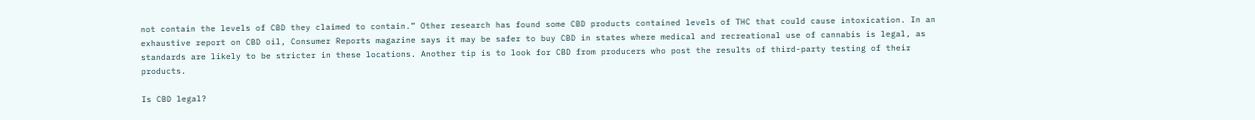not contain the levels of CBD they claimed to contain.” Other research has found some CBD products contained levels of THC that could cause intoxication. In an exhaustive report on CBD oil, Consumer Reports magazine says it may be safer to buy CBD in states where medical and recreational use of cannabis is legal, as standards are likely to be stricter in these locations. Another tip is to look for CBD from producers who post the results of third-party testing of their products.

Is CBD legal?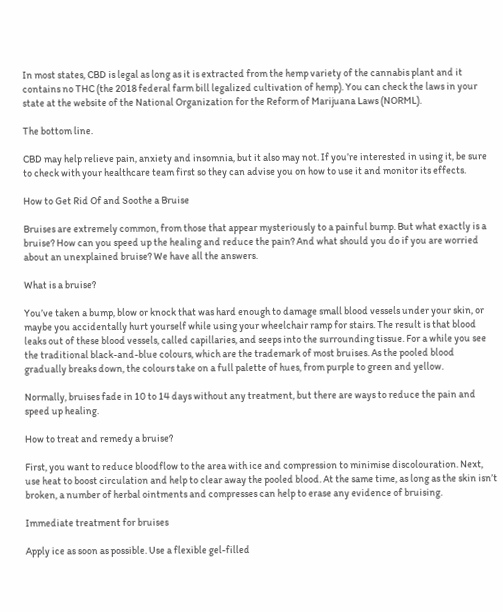In most states, CBD is legal as long as it is extracted from the hemp variety of the cannabis plant and it contains no THC (the 2018 federal farm bill legalized cultivation of hemp). You can check the laws in your state at the website of the National Organization for the Reform of Marijuana Laws (NORML).

The bottom line.

CBD may help relieve pain, anxiety and insomnia, but it also may not. If you’re interested in using it, be sure to check with your healthcare team first so they can advise you on how to use it and monitor its effects.

How to Get Rid Of and Soothe a Bruise

Bruises are extremely common, from those that appear mysteriously to a painful bump. But what exactly is a bruise? How can you speed up the healing and reduce the pain? And what should you do if you are worried about an unexplained bruise? We have all the answers.

What is a bruise?

You’ve taken a bump, blow or knock that was hard enough to damage small blood vessels under your skin, or maybe you accidentally hurt yourself while using your wheelchair ramp for stairs. The result is that blood leaks out of these blood vessels, called capillaries, and seeps into the surrounding tissue. For a while you see the traditional black-and-blue colours, which are the trademark of most bruises. As the pooled blood gradually breaks down, the colours take on a full palette of hues, from purple to green and yellow.

Normally, bruises fade in 10 to 14 days without any treatment, but there are ways to reduce the pain and speed up healing.

How to treat and remedy a bruise?

First, you want to reduce bloodflow to the area with ice and compression to minimise discolouration. Next, use heat to boost circulation and help to clear away the pooled blood. At the same time, as long as the skin isn’t broken, a number of herbal ointments and compresses can help to erase any evidence of bruising.

Immediate treatment for bruises

Apply ice as soon as possible. Use a flexible gel-filled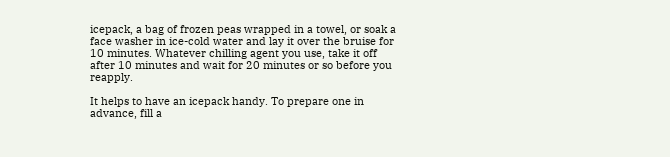icepack, a bag of frozen peas wrapped in a towel, or soak a face washer in ice-cold water and lay it over the bruise for 10 minutes. Whatever chilling agent you use, take it off after 10 minutes and wait for 20 minutes or so before you reapply.

It helps to have an icepack handy. To prepare one in advance, fill a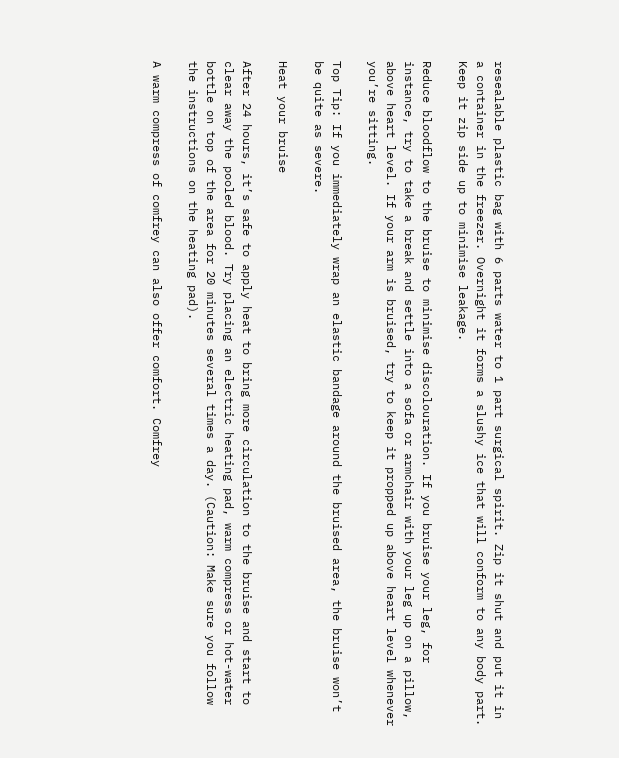resealable plastic bag with 6 parts water to 1 part surgical spirit. Zip it shut and put it in a container in the freezer. Overnight it forms a slushy ice that will conform to any body part. Keep it zip side up to minimise leakage.

Reduce bloodflow to the bruise to minimise discolouration. If you bruise your leg, for instance, try to take a break and settle into a sofa or armchair with your leg up on a pillow, above heart level. If your arm is bruised, try to keep it propped up above heart level whenever you’re sitting.

Top Tip: If you immediately wrap an elastic bandage around the bruised area, the bruise won’t be quite as severe.

Heat your bruise

After 24 hours, it’s safe to apply heat to bring more circulation to the bruise and start to clear away the pooled blood. Try placing an electric heating pad, warm compress or hot-water bottle on top of the area for 20 minutes several times a day. (Caution: Make sure you follow the instructions on the heating pad).

A warm compress of comfrey can also offer comfort. Comfrey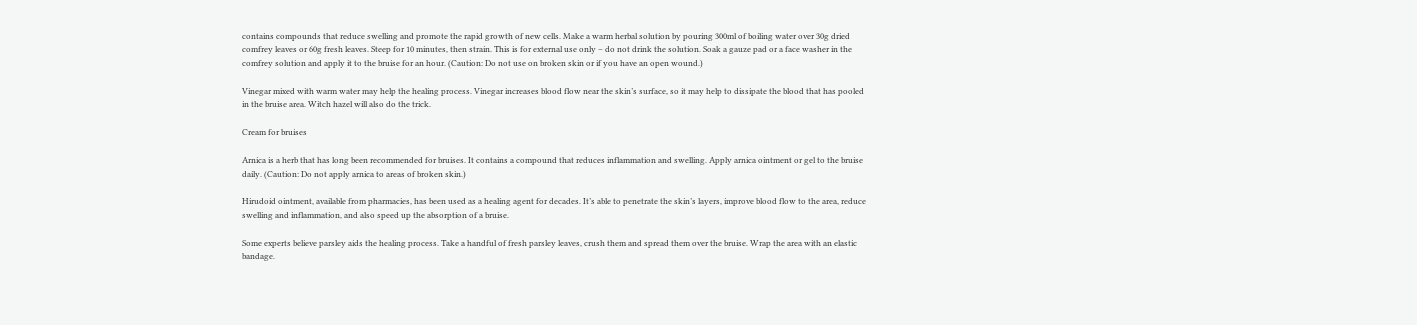contains compounds that reduce swelling and promote the rapid growth of new cells. Make a warm herbal solution by pouring 300ml of boiling water over 30g dried comfrey leaves or 60g fresh leaves. Steep for 10 minutes, then strain. This is for external use only – do not drink the solution. Soak a gauze pad or a face washer in the comfrey solution and apply it to the bruise for an hour. (Caution: Do not use on broken skin or if you have an open wound.)

Vinegar mixed with warm water may help the healing process. Vinegar increases blood flow near the skin’s surface, so it may help to dissipate the blood that has pooled in the bruise area. Witch hazel will also do the trick.

Cream for bruises

Arnica is a herb that has long been recommended for bruises. It contains a compound that reduces inflammation and swelling. Apply arnica ointment or gel to the bruise daily. (Caution: Do not apply arnica to areas of broken skin.)

Hirudoid ointment, available from pharmacies, has been used as a healing agent for decades. It’s able to penetrate the skin’s layers, improve blood flow to the area, reduce swelling and inflammation, and also speed up the absorption of a bruise.

Some experts believe parsley aids the healing process. Take a handful of fresh parsley leaves, crush them and spread them over the bruise. Wrap the area with an elastic bandage.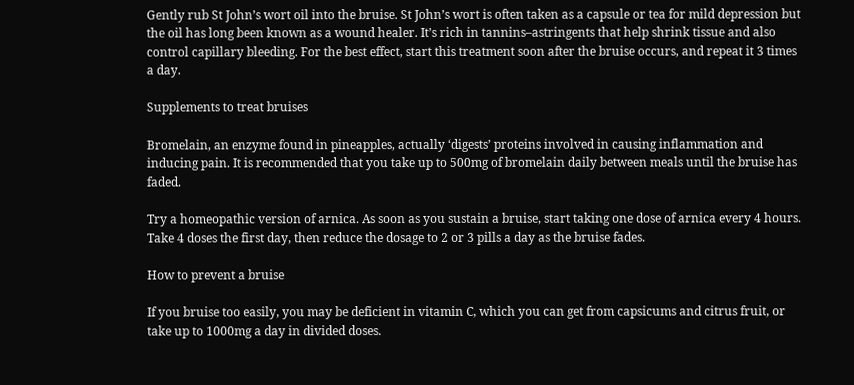Gently rub St John’s wort oil into the bruise. St John’s wort is often taken as a capsule or tea for mild depression but the oil has long been known as a wound healer. It’s rich in tannins–astringents that help shrink tissue and also control capillary bleeding. For the best effect, start this treatment soon after the bruise occurs, and repeat it 3 times a day.

Supplements to treat bruises

Bromelain, an enzyme found in pineapples, actually ‘digests’ proteins involved in causing inflammation and inducing pain. It is recommended that you take up to 500mg of bromelain daily between meals until the bruise has faded.

Try a homeopathic version of arnica. As soon as you sustain a bruise, start taking one dose of arnica every 4 hours. Take 4 doses the first day, then reduce the dosage to 2 or 3 pills a day as the bruise fades.

How to prevent a bruise

If you bruise too easily, you may be deficient in vitamin C, which you can get from capsicums and citrus fruit, or take up to 1000mg a day in divided doses.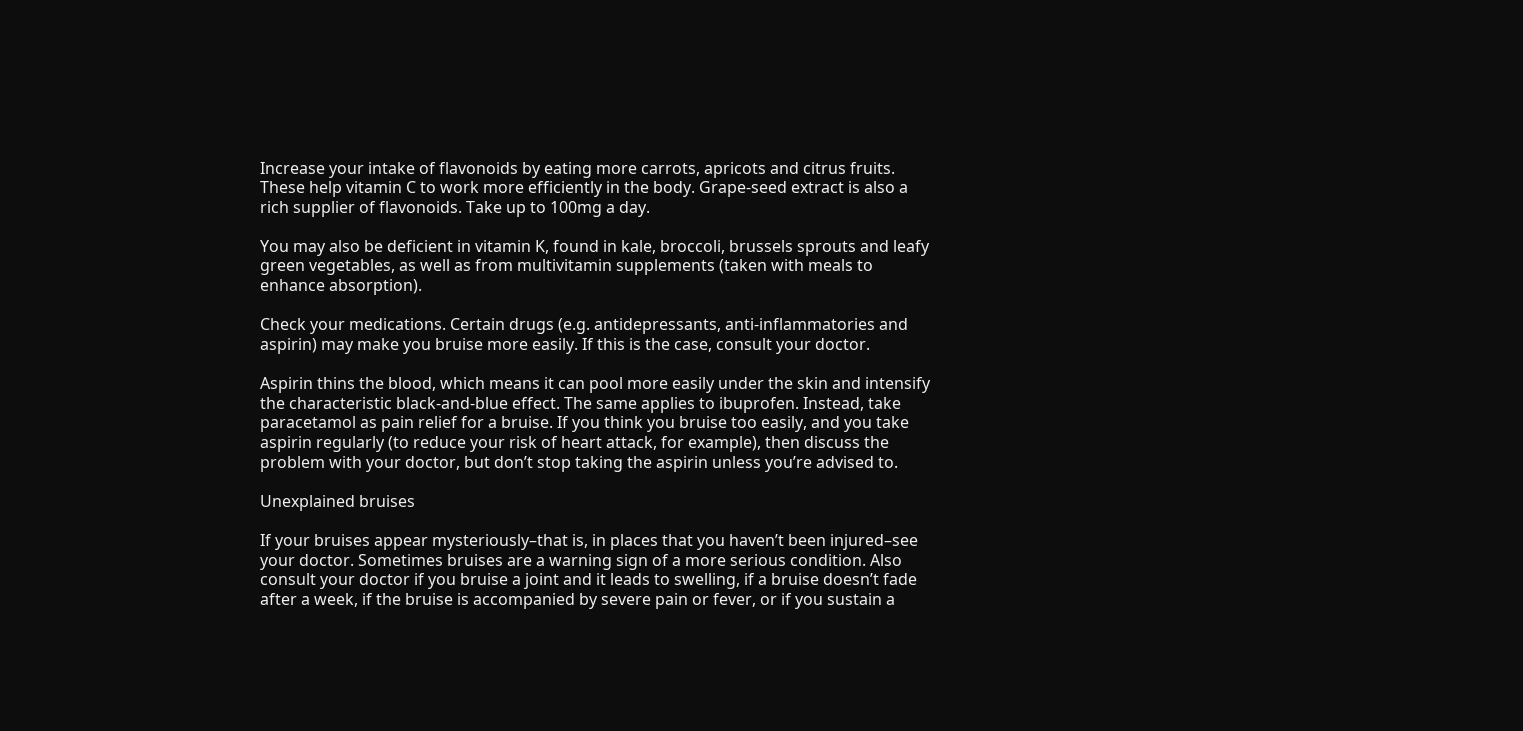Increase your intake of flavonoids by eating more carrots, apricots and citrus fruits. These help vitamin C to work more efficiently in the body. Grape-seed extract is also a rich supplier of flavonoids. Take up to 100mg a day.

You may also be deficient in vitamin K, found in kale, broccoli, brussels sprouts and leafy green vegetables, as well as from multivitamin supplements (taken with meals to enhance absorption).

Check your medications. Certain drugs (e.g. antidepressants, anti-inflammatories and aspirin) may make you bruise more easily. If this is the case, consult your doctor.

Aspirin thins the blood, which means it can pool more easily under the skin and intensify the characteristic black-and-blue effect. The same applies to ibuprofen. Instead, take paracetamol as pain relief for a bruise. If you think you bruise too easily, and you take aspirin regularly (to reduce your risk of heart attack, for example), then discuss the problem with your doctor, but don’t stop taking the aspirin unless you’re advised to.

Unexplained bruises

If your bruises appear mysteriously–that is, in places that you haven’t been injured–see your doctor. Sometimes bruises are a warning sign of a more serious condition. Also consult your doctor if you bruise a joint and it leads to swelling, if a bruise doesn’t fade after a week, if the bruise is accompanied by severe pain or fever, or if you sustain a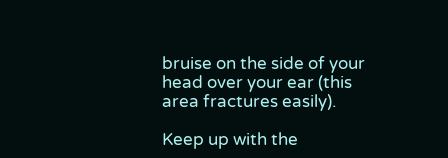bruise on the side of your head over your ear (this area fractures easily).

Keep up with the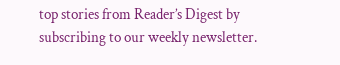top stories from Reader’s Digest by subscribing to our weekly newsletter.